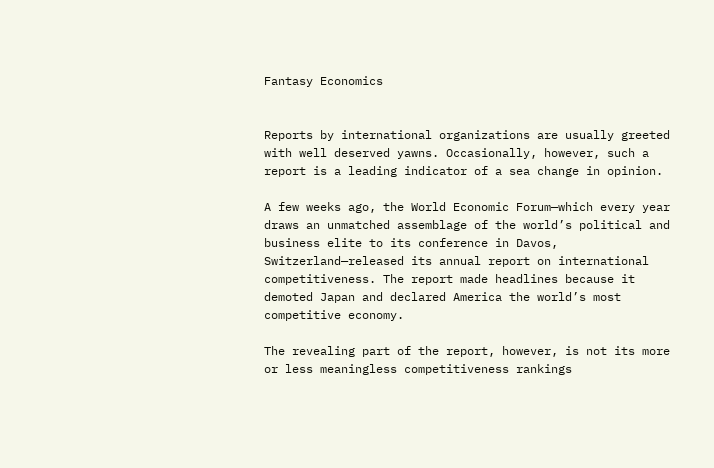Fantasy Economics


Reports by international organizations are usually greeted with well deserved yawns. Occasionally, however, such a report is a leading indicator of a sea change in opinion.

A few weeks ago, the World Economic Forum—which every year draws an unmatched assemblage of the world’s political and business elite to its conference in Davos, Switzerland—released its annual report on international competitiveness. The report made headlines because it demoted Japan and declared America the world’s most competitive economy.

The revealing part of the report, however, is not its more or less meaningless competitiveness rankings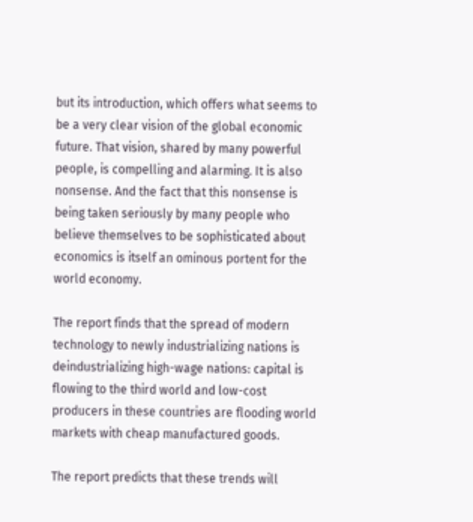but its introduction, which offers what seems to be a very clear vision of the global economic future. That vision, shared by many powerful people, is compelling and alarming. It is also nonsense. And the fact that this nonsense is being taken seriously by many people who believe themselves to be sophisticated about economics is itself an ominous portent for the world economy.

The report finds that the spread of modern technology to newly industrializing nations is deindustrializing high-wage nations: capital is flowing to the third world and low-cost producers in these countries are flooding world markets with cheap manufactured goods.

The report predicts that these trends will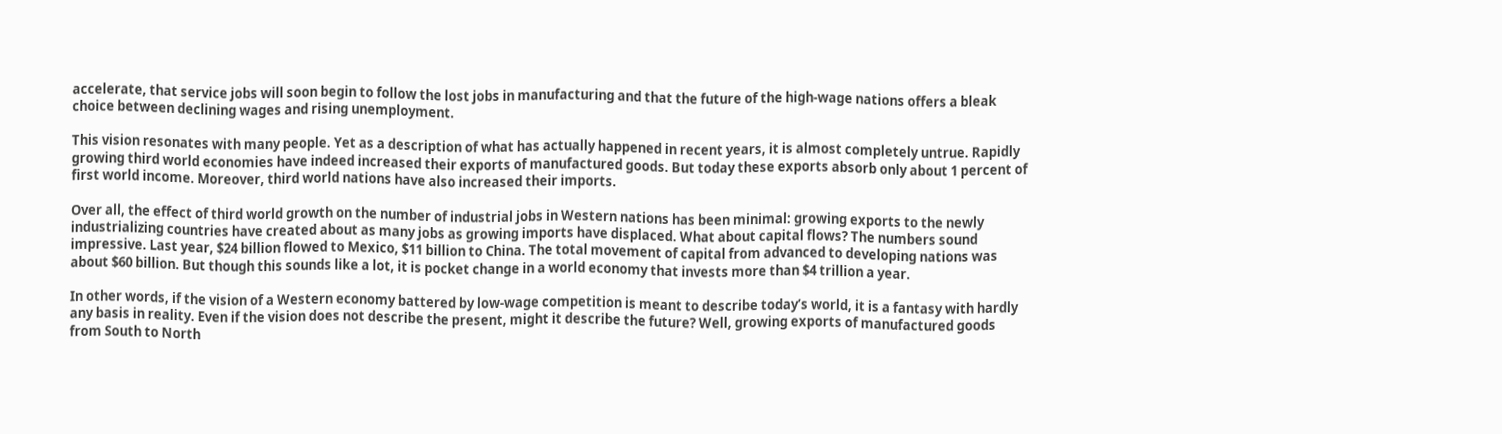accelerate, that service jobs will soon begin to follow the lost jobs in manufacturing and that the future of the high-wage nations offers a bleak choice between declining wages and rising unemployment.

This vision resonates with many people. Yet as a description of what has actually happened in recent years, it is almost completely untrue. Rapidly growing third world economies have indeed increased their exports of manufactured goods. But today these exports absorb only about 1 percent of first world income. Moreover, third world nations have also increased their imports.

Over all, the effect of third world growth on the number of industrial jobs in Western nations has been minimal: growing exports to the newly industrializing countries have created about as many jobs as growing imports have displaced. What about capital flows? The numbers sound impressive. Last year, $24 billion flowed to Mexico, $11 billion to China. The total movement of capital from advanced to developing nations was about $60 billion. But though this sounds like a lot, it is pocket change in a world economy that invests more than $4 trillion a year.

In other words, if the vision of a Western economy battered by low-wage competition is meant to describe today’s world, it is a fantasy with hardly any basis in reality. Even if the vision does not describe the present, might it describe the future? Well, growing exports of manufactured goods from South to North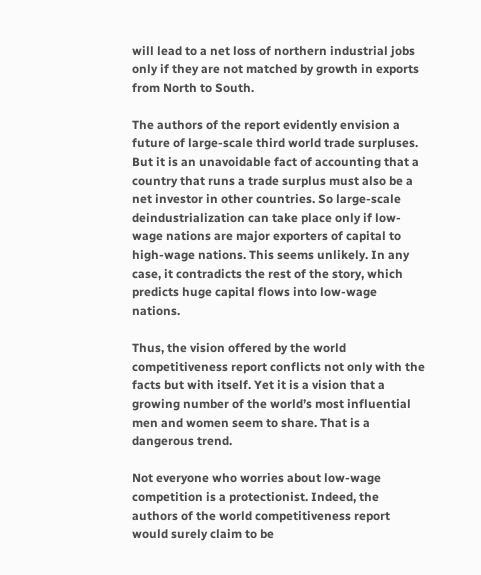will lead to a net loss of northern industrial jobs only if they are not matched by growth in exports from North to South.

The authors of the report evidently envision a future of large-scale third world trade surpluses. But it is an unavoidable fact of accounting that a country that runs a trade surplus must also be a net investor in other countries. So large-scale deindustrialization can take place only if low-wage nations are major exporters of capital to high-wage nations. This seems unlikely. In any case, it contradicts the rest of the story, which predicts huge capital flows into low-wage nations.

Thus, the vision offered by the world competitiveness report conflicts not only with the facts but with itself. Yet it is a vision that a growing number of the world’s most influential men and women seem to share. That is a dangerous trend.

Not everyone who worries about low-wage competition is a protectionist. Indeed, the authors of the world competitiveness report would surely claim to be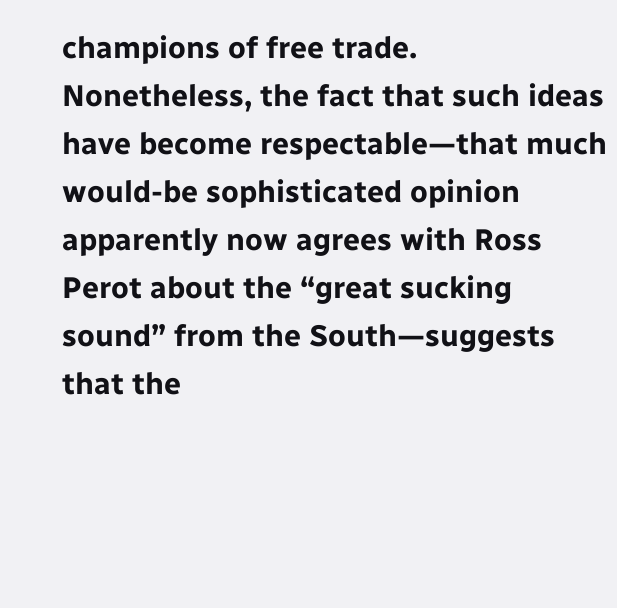champions of free trade. Nonetheless, the fact that such ideas have become respectable—that much would-be sophisticated opinion apparently now agrees with Ross Perot about the “great sucking sound” from the South—suggests that the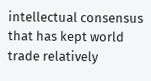intellectual consensus that has kept world trade relatively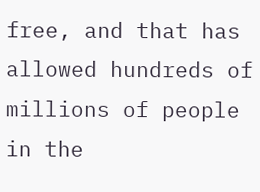free, and that has allowed hundreds of millions of people in the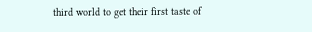third world to get their first taste of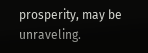prosperity, may be unraveling.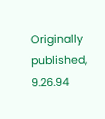Originally published, 9.26.94